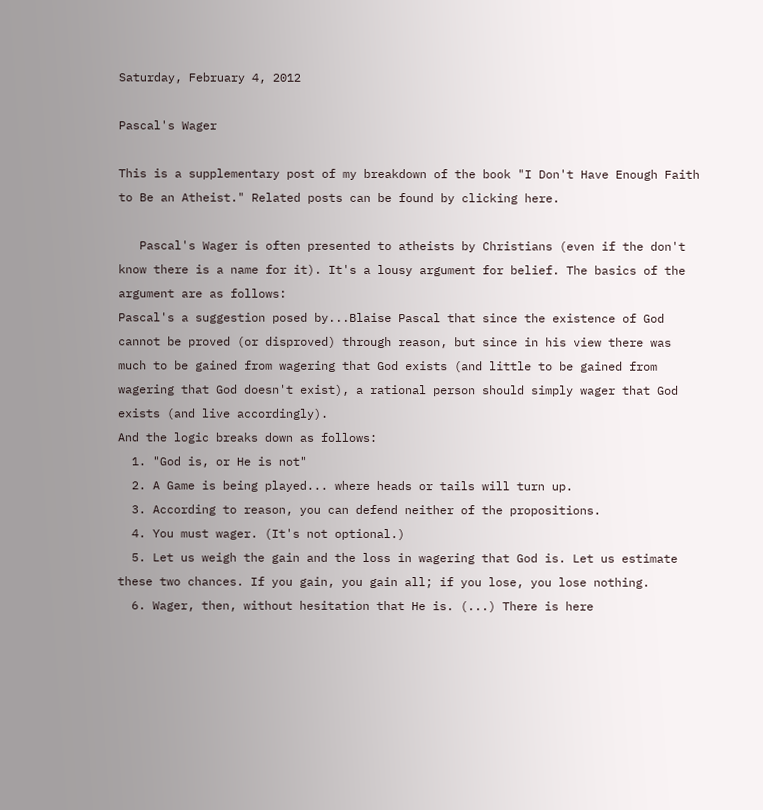Saturday, February 4, 2012

Pascal's Wager

This is a supplementary post of my breakdown of the book "I Don't Have Enough Faith to Be an Atheist." Related posts can be found by clicking here.

   Pascal's Wager is often presented to atheists by Christians (even if the don't know there is a name for it). It's a lousy argument for belief. The basics of the argument are as follows:
Pascal's a suggestion posed by...Blaise Pascal that since the existence of God cannot be proved (or disproved) through reason, but since in his view there was much to be gained from wagering that God exists (and little to be gained from wagering that God doesn't exist), a rational person should simply wager that God exists (and live accordingly).
And the logic breaks down as follows:
  1. "God is, or He is not"
  2. A Game is being played... where heads or tails will turn up.
  3. According to reason, you can defend neither of the propositions.
  4. You must wager. (It's not optional.)
  5. Let us weigh the gain and the loss in wagering that God is. Let us estimate these two chances. If you gain, you gain all; if you lose, you lose nothing.
  6. Wager, then, without hesitation that He is. (...) There is here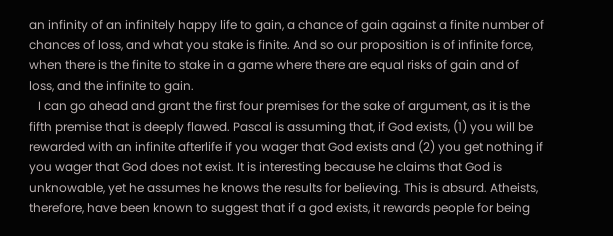an infinity of an infinitely happy life to gain, a chance of gain against a finite number of chances of loss, and what you stake is finite. And so our proposition is of infinite force, when there is the finite to stake in a game where there are equal risks of gain and of loss, and the infinite to gain.
   I can go ahead and grant the first four premises for the sake of argument, as it is the fifth premise that is deeply flawed. Pascal is assuming that, if God exists, (1) you will be rewarded with an infinite afterlife if you wager that God exists and (2) you get nothing if you wager that God does not exist. It is interesting because he claims that God is unknowable, yet he assumes he knows the results for believing. This is absurd. Atheists, therefore, have been known to suggest that if a god exists, it rewards people for being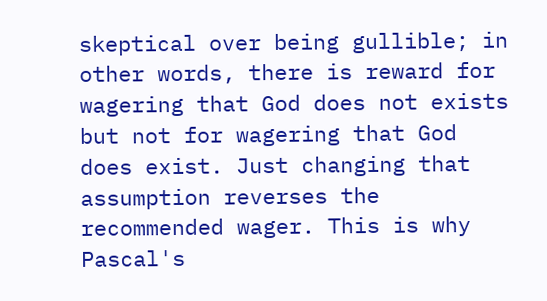skeptical over being gullible; in other words, there is reward for wagering that God does not exists but not for wagering that God does exist. Just changing that assumption reverses the recommended wager. This is why Pascal's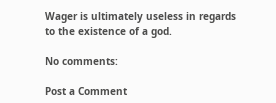Wager is ultimately useless in regards to the existence of a god.

No comments:

Post a Comment